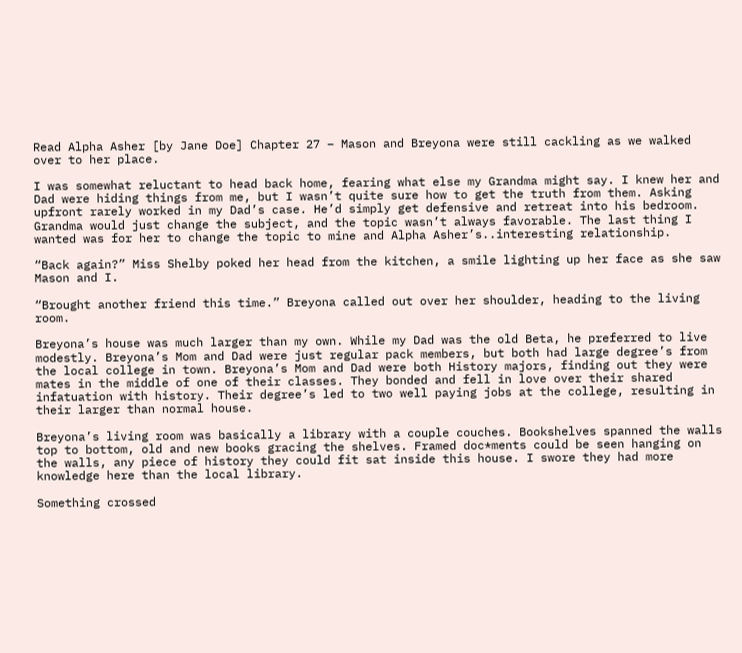Read Alpha Asher [by Jane Doe] Chapter 27 – Mason and Breyona were still cackling as we walked over to her place.

I was somewhat reluctant to head back home, fearing what else my Grandma might say. I knew her and Dad were hiding things from me, but I wasn’t quite sure how to get the truth from them. Asking upfront rarely worked in my Dad’s case. He’d simply get defensive and retreat into his bedroom. Grandma would just change the subject, and the topic wasn’t always favorable. The last thing I wanted was for her to change the topic to mine and Alpha Asher’s..interesting relationship.

“Back again?” Miss Shelby poked her head from the kitchen, a smile lighting up her face as she saw Mason and I.

“Brought another friend this time.” Breyona called out over her shoulder, heading to the living room.

Breyona’s house was much larger than my own. While my Dad was the old Beta, he preferred to live modestly. Breyona’s Mom and Dad were just regular pack members, but both had large degree’s from the local college in town. Breyona’s Mom and Dad were both History majors, finding out they were mates in the middle of one of their classes. They bonded and fell in love over their shared infatuation with history. Their degree’s led to two well paying jobs at the college, resulting in their larger than normal house.

Breyona’s living room was basically a library with a couple couches. Bookshelves spanned the walls top to bottom, old and new books gracing the shelves. Framed doc*ments could be seen hanging on the walls, any piece of history they could fit sat inside this house. I swore they had more knowledge here than the local library.

Something crossed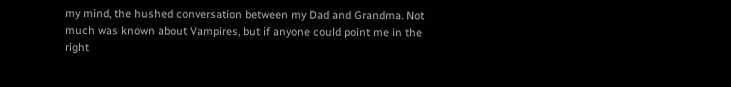my mind, the hushed conversation between my Dad and Grandma. Not much was known about Vampires, but if anyone could point me in the right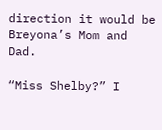direction it would be Breyona’s Mom and Dad.

“Miss Shelby?” I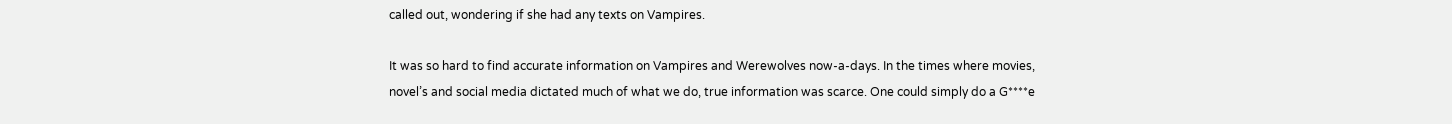called out, wondering if she had any texts on Vampires.

It was so hard to find accurate information on Vampires and Werewolves now-a-days. In the times where movies, novel’s and social media dictated much of what we do, true information was scarce. One could simply do a G****e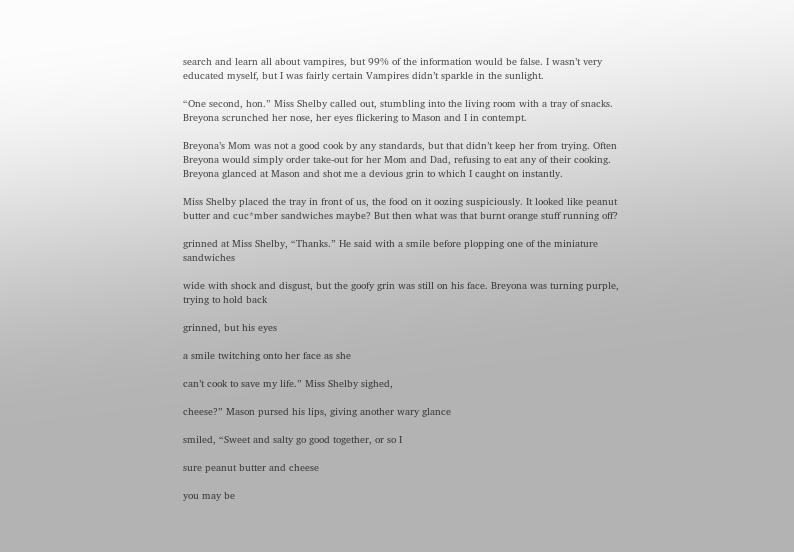search and learn all about vampires, but 99% of the information would be false. I wasn’t very educated myself, but I was fairly certain Vampires didn’t sparkle in the sunlight.

“One second, hon.” Miss Shelby called out, stumbling into the living room with a tray of snacks. Breyona scrunched her nose, her eyes flickering to Mason and I in contempt.

Breyona’s Mom was not a good cook by any standards, but that didn’t keep her from trying. Often Breyona would simply order take-out for her Mom and Dad, refusing to eat any of their cooking. Breyona glanced at Mason and shot me a devious grin to which I caught on instantly.

Miss Shelby placed the tray in front of us, the food on it oozing suspiciously. It looked like peanut butter and cuc*mber sandwiches maybe? But then what was that burnt orange stuff running off?

grinned at Miss Shelby, “Thanks.” He said with a smile before plopping one of the miniature sandwiches

wide with shock and disgust, but the goofy grin was still on his face. Breyona was turning purple, trying to hold back

grinned, but his eyes

a smile twitching onto her face as she

can’t cook to save my life.” Miss Shelby sighed,

cheese?” Mason pursed his lips, giving another wary glance

smiled, “Sweet and salty go good together, or so I

sure peanut butter and cheese

you may be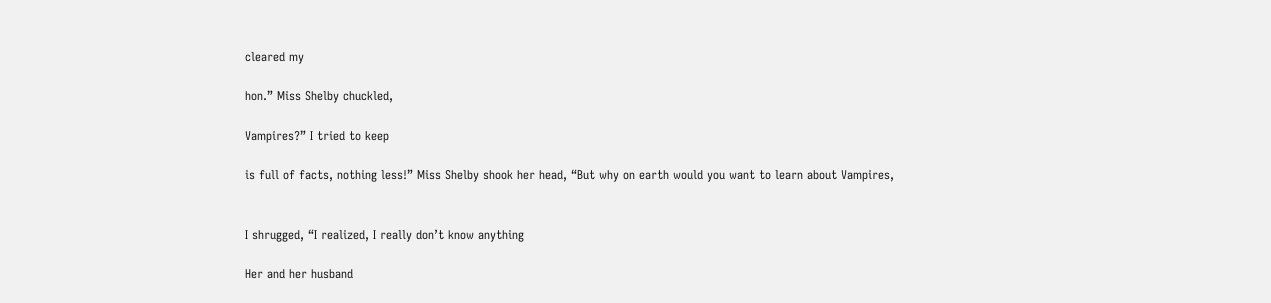cleared my

hon.” Miss Shelby chuckled,

Vampires?” I tried to keep

is full of facts, nothing less!” Miss Shelby shook her head, “But why on earth would you want to learn about Vampires,


I shrugged, “I realized, I really don’t know anything

Her and her husband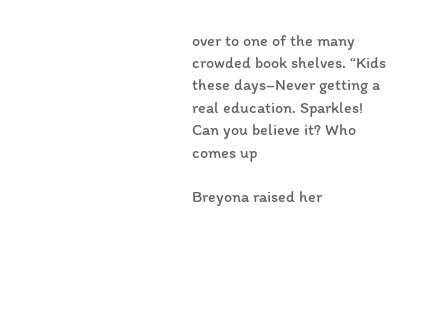over to one of the many crowded book shelves. “Kids these days–Never getting a real education. Sparkles! Can you believe it? Who comes up

Breyona raised her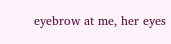eyebrow at me, her eyes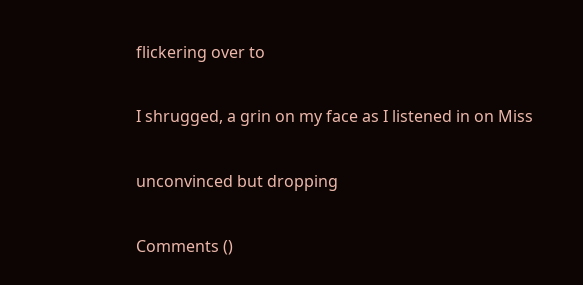flickering over to

I shrugged, a grin on my face as I listened in on Miss

unconvinced but dropping

Comments ()